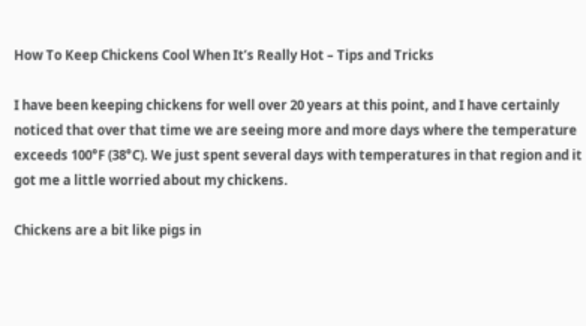How To Keep Chickens Cool When It’s Really Hot – Tips and Tricks

I have been keeping chickens for well over 20 years at this point, and I have certainly noticed that over that time we are seeing more and more days where the temperature exceeds 100°F (38°C). We just spent several days with temperatures in that region and it got me a little worried about my chickens.

Chickens are a bit like pigs in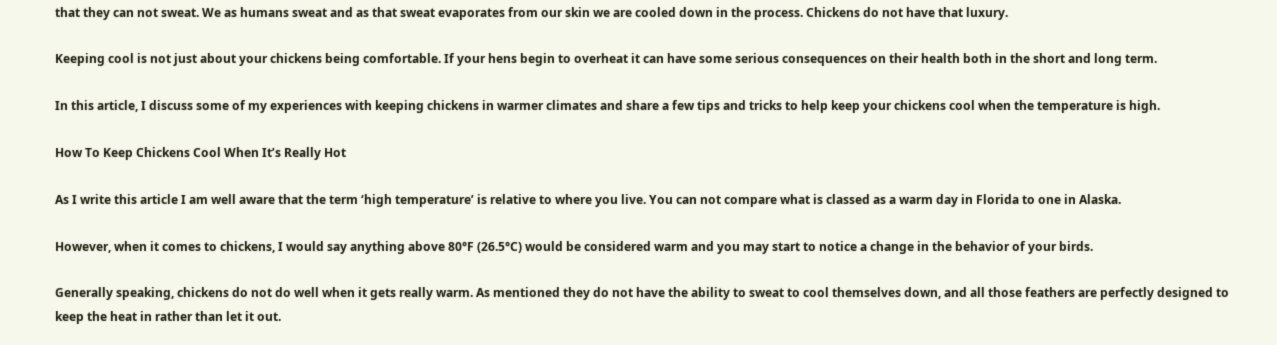that they can not sweat. We as humans sweat and as that sweat evaporates from our skin we are cooled down in the process. Chickens do not have that luxury.

Keeping cool is not just about your chickens being comfortable. If your hens begin to overheat it can have some serious consequences on their health both in the short and long term.

In this article, I discuss some of my experiences with keeping chickens in warmer climates and share a few tips and tricks to help keep your chickens cool when the temperature is high.

How To Keep Chickens Cool When It’s Really Hot

As I write this article I am well aware that the term ‘high temperature’ is relative to where you live. You can not compare what is classed as a warm day in Florida to one in Alaska.

However, when it comes to chickens, I would say anything above 80°F (26.5°C) would be considered warm and you may start to notice a change in the behavior of your birds.

Generally speaking, chickens do not do well when it gets really warm. As mentioned they do not have the ability to sweat to cool themselves down, and all those feathers are perfectly designed to keep the heat in rather than let it out.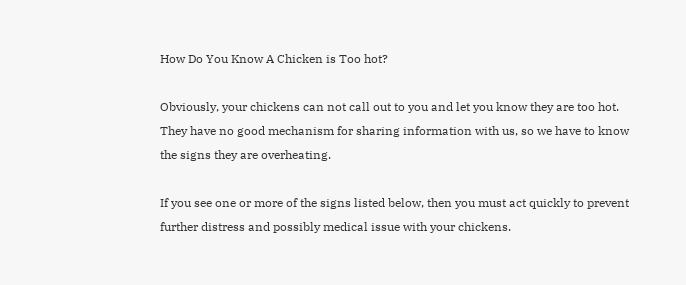How Do You Know A Chicken is Too hot?

Obviously, your chickens can not call out to you and let you know they are too hot. They have no good mechanism for sharing information with us, so we have to know the signs they are overheating.

If you see one or more of the signs listed below, then you must act quickly to prevent further distress and possibly medical issue with your chickens.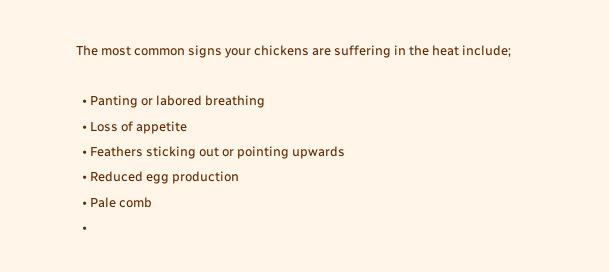The most common signs your chickens are suffering in the heat include;

  • Panting or labored breathing
  • Loss of appetite
  • Feathers sticking out or pointing upwards
  • Reduced egg production
  • Pale comb
  •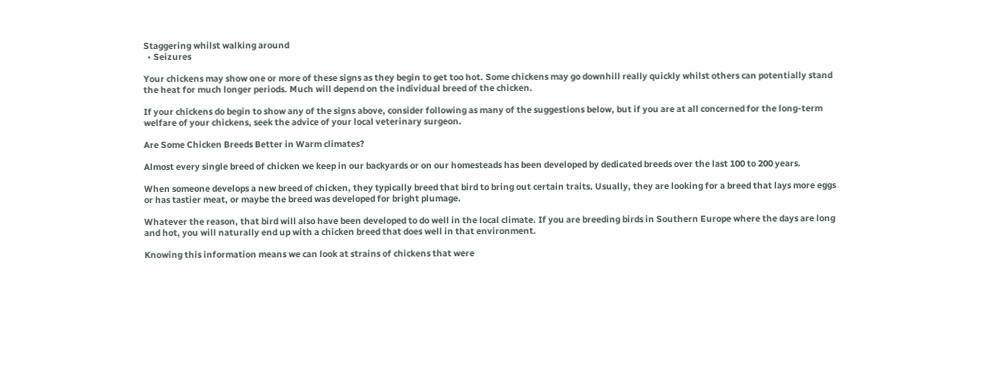Staggering whilst walking around
  • Seizures

Your chickens may show one or more of these signs as they begin to get too hot. Some chickens may go downhill really quickly whilst others can potentially stand the heat for much longer periods. Much will depend on the individual breed of the chicken.

If your chickens do begin to show any of the signs above, consider following as many of the suggestions below, but if you are at all concerned for the long-term welfare of your chickens, seek the advice of your local veterinary surgeon.

Are Some Chicken Breeds Better in Warm climates?

Almost every single breed of chicken we keep in our backyards or on our homesteads has been developed by dedicated breeds over the last 100 to 200 years.

When someone develops a new breed of chicken, they typically breed that bird to bring out certain traits. Usually, they are looking for a breed that lays more eggs or has tastier meat, or maybe the breed was developed for bright plumage.

Whatever the reason, that bird will also have been developed to do well in the local climate. If you are breeding birds in Southern Europe where the days are long and hot, you will naturally end up with a chicken breed that does well in that environment.

Knowing this information means we can look at strains of chickens that were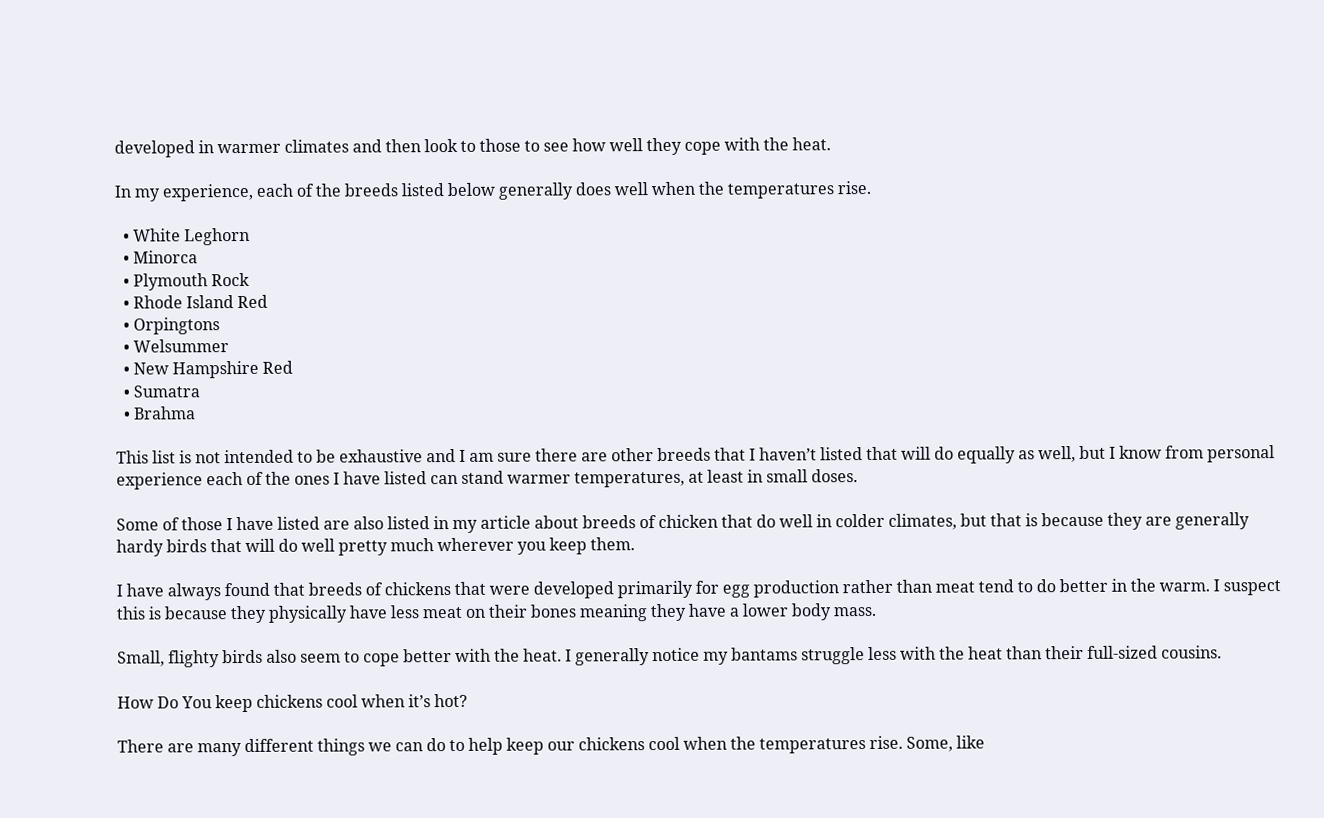developed in warmer climates and then look to those to see how well they cope with the heat.

In my experience, each of the breeds listed below generally does well when the temperatures rise.

  • White Leghorn
  • Minorca
  • Plymouth Rock
  • Rhode Island Red
  • Orpingtons
  • Welsummer
  • New Hampshire Red
  • Sumatra
  • Brahma

This list is not intended to be exhaustive and I am sure there are other breeds that I haven’t listed that will do equally as well, but I know from personal experience each of the ones I have listed can stand warmer temperatures, at least in small doses.

Some of those I have listed are also listed in my article about breeds of chicken that do well in colder climates, but that is because they are generally hardy birds that will do well pretty much wherever you keep them.

I have always found that breeds of chickens that were developed primarily for egg production rather than meat tend to do better in the warm. I suspect this is because they physically have less meat on their bones meaning they have a lower body mass.

Small, flighty birds also seem to cope better with the heat. I generally notice my bantams struggle less with the heat than their full-sized cousins.

How Do You keep chickens cool when it’s hot?

There are many different things we can do to help keep our chickens cool when the temperatures rise. Some, like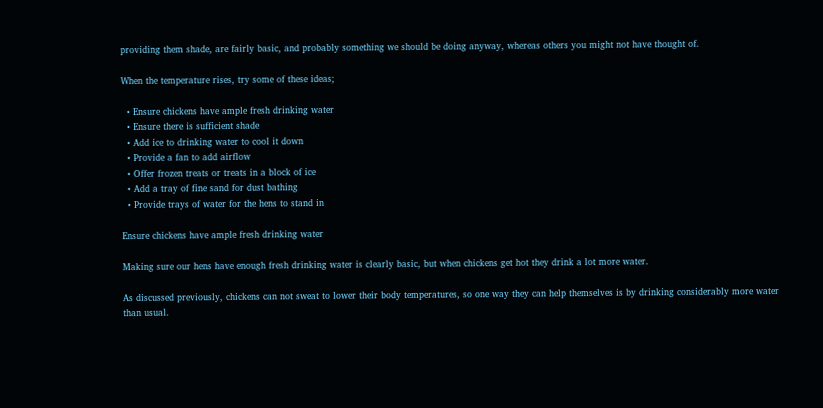providing them shade, are fairly basic, and probably something we should be doing anyway, whereas others you might not have thought of.

When the temperature rises, try some of these ideas;

  • Ensure chickens have ample fresh drinking water
  • Ensure there is sufficient shade
  • Add ice to drinking water to cool it down
  • Provide a fan to add airflow
  • Offer frozen treats or treats in a block of ice
  • Add a tray of fine sand for dust bathing
  • Provide trays of water for the hens to stand in

Ensure chickens have ample fresh drinking water

Making sure our hens have enough fresh drinking water is clearly basic, but when chickens get hot they drink a lot more water.

As discussed previously, chickens can not sweat to lower their body temperatures, so one way they can help themselves is by drinking considerably more water than usual.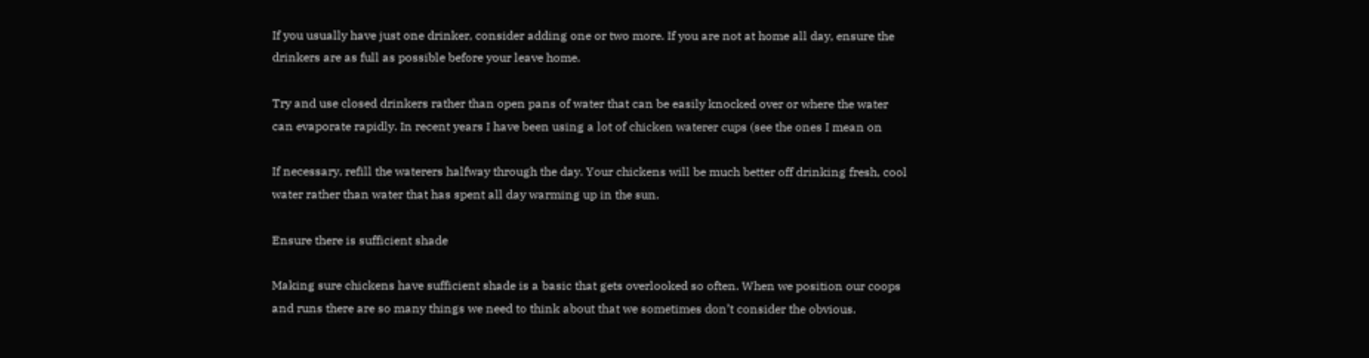If you usually have just one drinker, consider adding one or two more. If you are not at home all day, ensure the drinkers are as full as possible before your leave home.

Try and use closed drinkers rather than open pans of water that can be easily knocked over or where the water can evaporate rapidly. In recent years I have been using a lot of chicken waterer cups (see the ones I mean on

If necessary, refill the waterers halfway through the day. Your chickens will be much better off drinking fresh, cool water rather than water that has spent all day warming up in the sun.

Ensure there is sufficient shade

Making sure chickens have sufficient shade is a basic that gets overlooked so often. When we position our coops and runs there are so many things we need to think about that we sometimes don’t consider the obvious.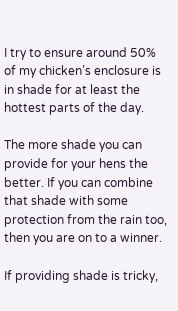I try to ensure around 50% of my chicken’s enclosure is in shade for at least the hottest parts of the day.

The more shade you can provide for your hens the better. If you can combine that shade with some protection from the rain too, then you are on to a winner.

If providing shade is tricky,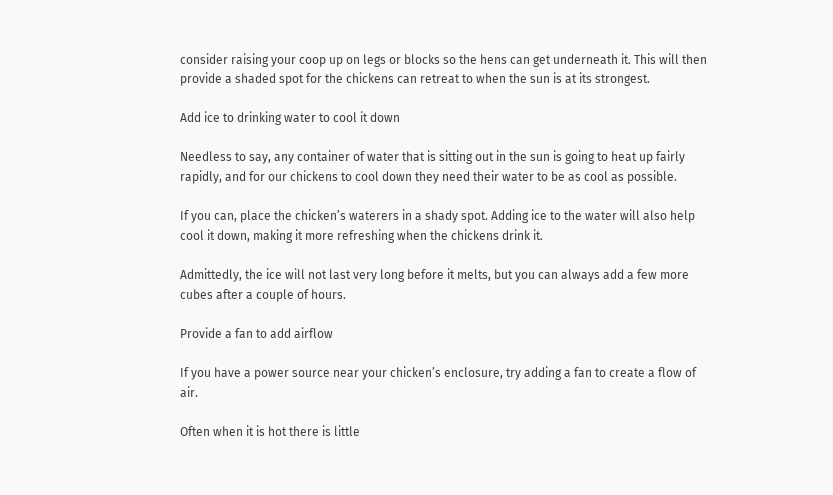consider raising your coop up on legs or blocks so the hens can get underneath it. This will then provide a shaded spot for the chickens can retreat to when the sun is at its strongest.

Add ice to drinking water to cool it down

Needless to say, any container of water that is sitting out in the sun is going to heat up fairly rapidly, and for our chickens to cool down they need their water to be as cool as possible.

If you can, place the chicken’s waterers in a shady spot. Adding ice to the water will also help cool it down, making it more refreshing when the chickens drink it.

Admittedly, the ice will not last very long before it melts, but you can always add a few more cubes after a couple of hours.

Provide a fan to add airflow

If you have a power source near your chicken’s enclosure, try adding a fan to create a flow of air.

Often when it is hot there is little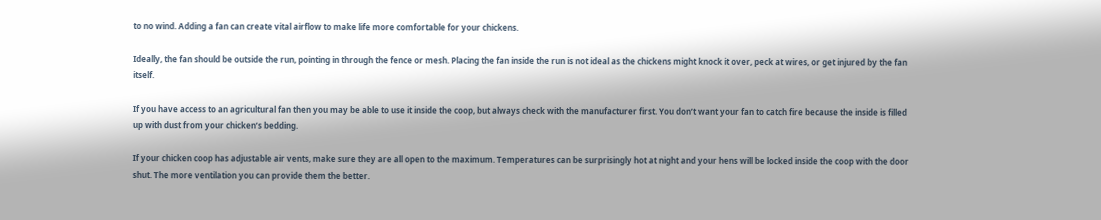to no wind. Adding a fan can create vital airflow to make life more comfortable for your chickens.

Ideally, the fan should be outside the run, pointing in through the fence or mesh. Placing the fan inside the run is not ideal as the chickens might knock it over, peck at wires, or get injured by the fan itself.

If you have access to an agricultural fan then you may be able to use it inside the coop, but always check with the manufacturer first. You don’t want your fan to catch fire because the inside is filled up with dust from your chicken’s bedding.

If your chicken coop has adjustable air vents, make sure they are all open to the maximum. Temperatures can be surprisingly hot at night and your hens will be locked inside the coop with the door shut. The more ventilation you can provide them the better.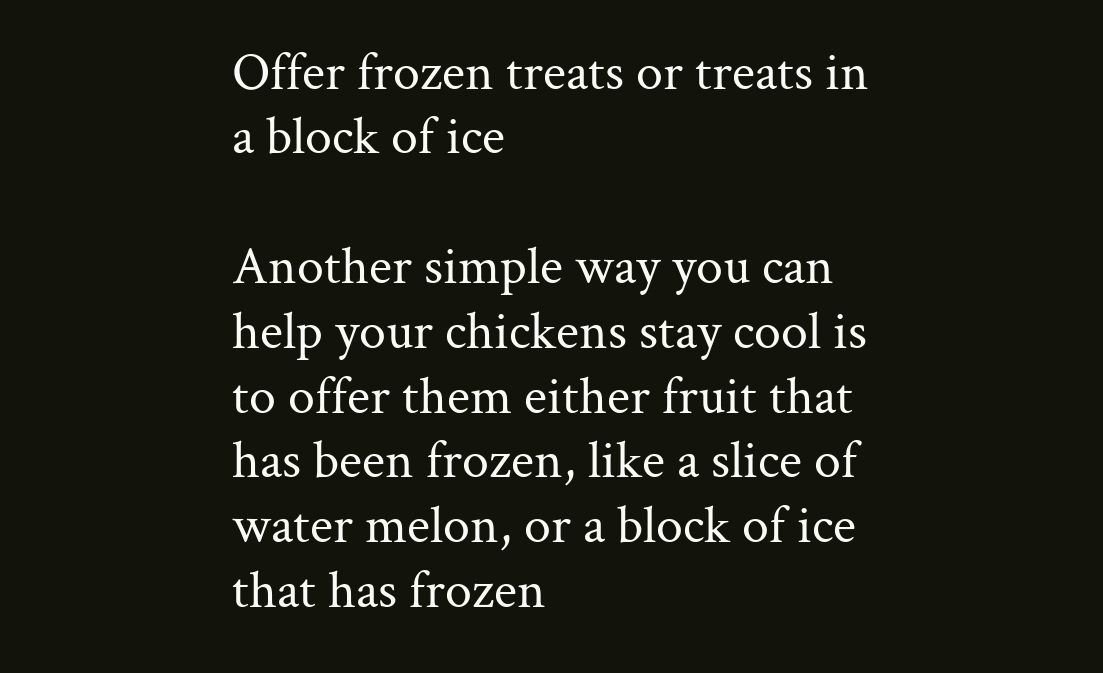Offer frozen treats or treats in a block of ice

Another simple way you can help your chickens stay cool is to offer them either fruit that has been frozen, like a slice of water melon, or a block of ice that has frozen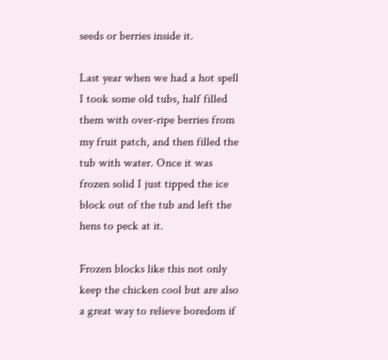seeds or berries inside it.

Last year when we had a hot spell I took some old tubs, half filled them with over-ripe berries from my fruit patch, and then filled the tub with water. Once it was frozen solid I just tipped the ice block out of the tub and left the hens to peck at it.

Frozen blocks like this not only keep the chicken cool but are also a great way to relieve boredom if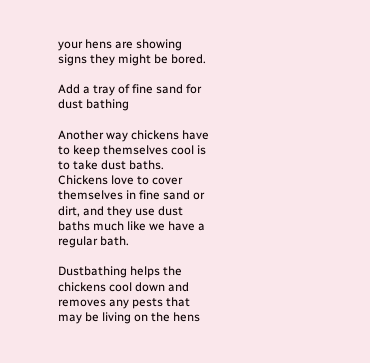your hens are showing signs they might be bored.

Add a tray of fine sand for dust bathing

Another way chickens have to keep themselves cool is to take dust baths. Chickens love to cover themselves in fine sand or dirt, and they use dust baths much like we have a regular bath.

Dustbathing helps the chickens cool down and removes any pests that may be living on the hens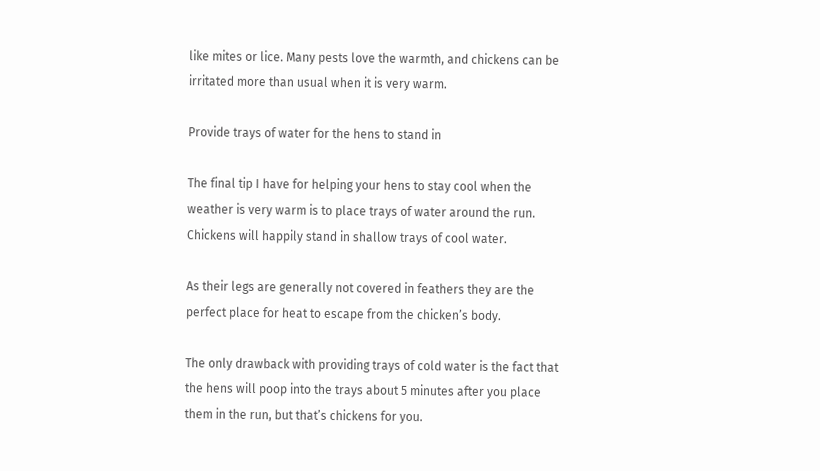like mites or lice. Many pests love the warmth, and chickens can be irritated more than usual when it is very warm.

Provide trays of water for the hens to stand in

The final tip I have for helping your hens to stay cool when the weather is very warm is to place trays of water around the run. Chickens will happily stand in shallow trays of cool water.

As their legs are generally not covered in feathers they are the perfect place for heat to escape from the chicken’s body.

The only drawback with providing trays of cold water is the fact that the hens will poop into the trays about 5 minutes after you place them in the run, but that’s chickens for you.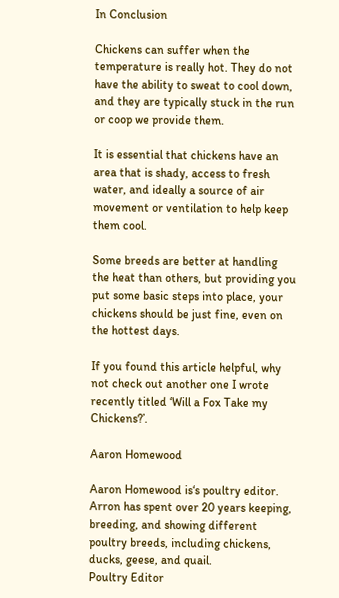In Conclusion

Chickens can suffer when the temperature is really hot. They do not have the ability to sweat to cool down, and they are typically stuck in the run or coop we provide them.

It is essential that chickens have an area that is shady, access to fresh water, and ideally a source of air movement or ventilation to help keep them cool.

Some breeds are better at handling the heat than others, but providing you put some basic steps into place, your chickens should be just fine, even on the hottest days.

If you found this article helpful, why not check out another one I wrote recently titled ‘Will a Fox Take my Chickens?’.

Aaron Homewood

Aaron Homewood is‘s poultry editor. Arron has spent over 20 years keeping, breeding, and showing different poultry breeds, including chickens, ducks, geese, and quail.
Poultry Editor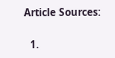Article Sources:

  1.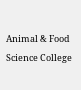Animal & Food Science College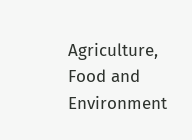Agriculture, Food and Environment